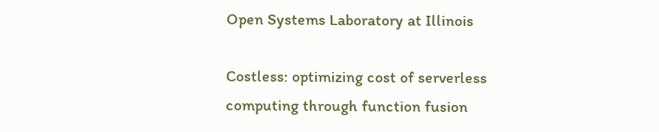Open Systems Laboratory at Illinois

Costless: optimizing cost of serverless computing through function fusion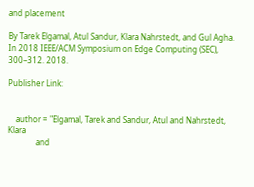and placement

By Tarek Elgamal, Atul Sandur, Klara Nahrstedt, and Gul Agha. In 2018 IEEE/ACM Symposium on Edge Computing (SEC), 300–312. 2018.

Publisher Link:


    author = "Elgamal, Tarek and Sandur, Atul and Nahrstedt, Klara
              and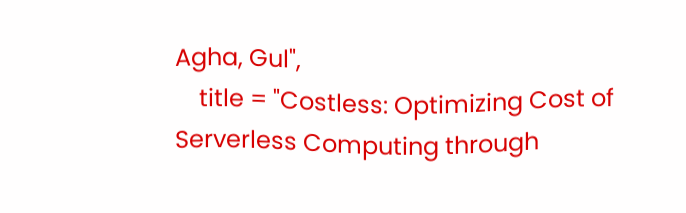Agha, Gul",
    title = "Costless: Optimizing Cost of Serverless Computing through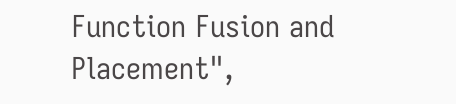Function Fusion and Placement",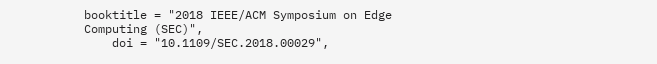booktitle = "2018 IEEE/ACM Symposium on Edge Computing (SEC)",
    doi = "10.1109/SEC.2018.00029",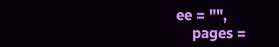ee = "",
    pages =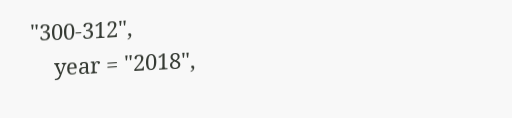"300-312",
    year = "2018",